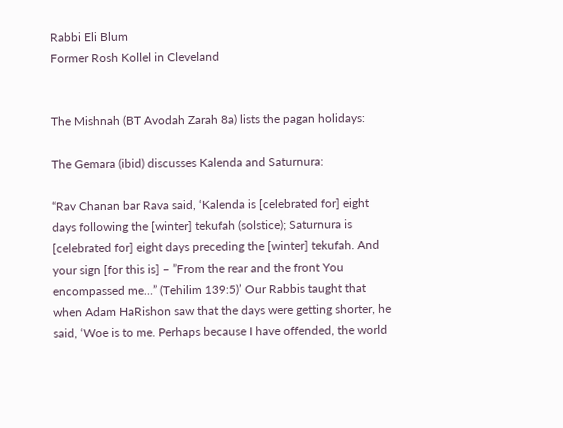Rabbi Eli Blum
Former Rosh Kollel in Cleveland


The Mishnah (BT Avodah Zarah 8a) lists the pagan holidays:

The Gemara (ibid) discusses Kalenda and Saturnura:

“Rav Chanan bar Rava said, ‘Kalenda is [celebrated for] eight days following the [winter] tekufah (solstice); Saturnura is [celebrated for] eight days preceding the [winter] tekufah. And your sign [for this is] – ”From the rear and the front You encompassed me…” (Tehilim 139:5)’ Our Rabbis taught that when Adam HaRishon saw that the days were getting shorter, he said, ‘Woe is to me. Perhaps because I have offended, the world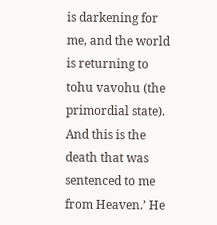is darkening for me, and the world is returning to tohu vavohu (the primordial state). And this is the death that was sentenced to me from Heaven.’ He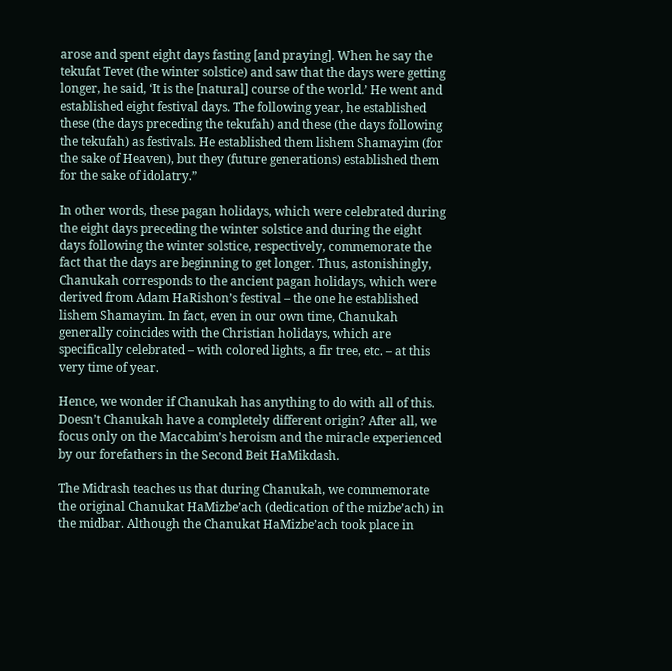arose and spent eight days fasting [and praying]. When he say the tekufat Tevet (the winter solstice) and saw that the days were getting longer, he said, ‘It is the [natural] course of the world.’ He went and established eight festival days. The following year, he established these (the days preceding the tekufah) and these (the days following the tekufah) as festivals. He established them lishem Shamayim (for the sake of Heaven), but they (future generations) established them for the sake of idolatry.”

In other words, these pagan holidays, which were celebrated during the eight days preceding the winter solstice and during the eight days following the winter solstice, respectively, commemorate the fact that the days are beginning to get longer. Thus, astonishingly, Chanukah corresponds to the ancient pagan holidays, which were derived from Adam HaRishon’s festival – the one he established lishem Shamayim. In fact, even in our own time, Chanukah generally coincides with the Christian holidays, which are specifically celebrated – with colored lights, a fir tree, etc. – at this very time of year.

Hence, we wonder if Chanukah has anything to do with all of this. Doesn’t Chanukah have a completely different origin? After all, we focus only on the Maccabim’s heroism and the miracle experienced by our forefathers in the Second Beit HaMikdash.

The Midrash teaches us that during Chanukah, we commemorate the original Chanukat HaMizbe’ach (dedication of the mizbe’ach) in the midbar. Although the Chanukat HaMizbe’ach took place in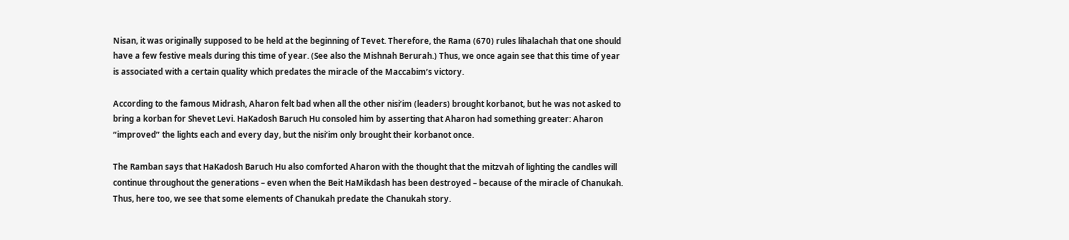Nisan, it was originally supposed to be held at the beginning of Tevet. Therefore, the Rama (670) rules lihalachah that one should have a few festive meals during this time of year. (See also the Mishnah Berurah.) Thus, we once again see that this time of year is associated with a certain quality which predates the miracle of the Maccabim’s victory.

According to the famous Midrash, Aharon felt bad when all the other nisi’im (leaders) brought korbanot, but he was not asked to bring a korban for Shevet Levi. HaKadosh Baruch Hu consoled him by asserting that Aharon had something greater: Aharon “improved” the lights each and every day, but the nisi’im only brought their korbanot once.

The Ramban says that HaKadosh Baruch Hu also comforted Aharon with the thought that the mitzvah of lighting the candles will continue throughout the generations – even when the Beit HaMikdash has been destroyed – because of the miracle of Chanukah. Thus, here too, we see that some elements of Chanukah predate the Chanukah story.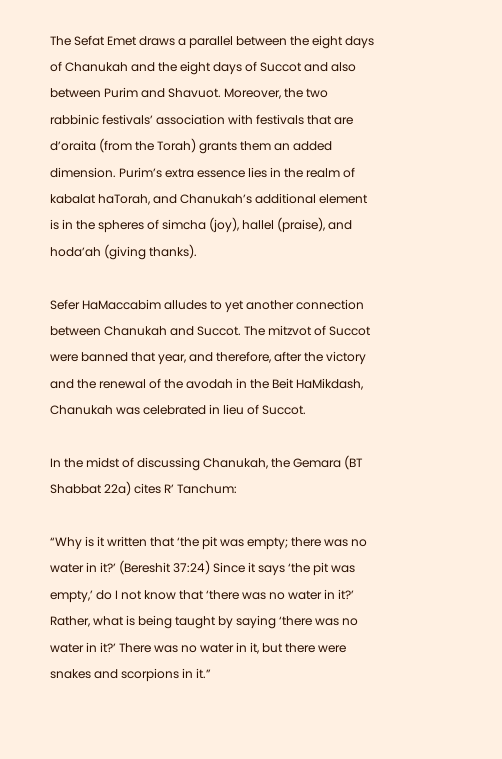The Sefat Emet draws a parallel between the eight days of Chanukah and the eight days of Succot and also between Purim and Shavuot. Moreover, the two rabbinic festivals’ association with festivals that are d’oraita (from the Torah) grants them an added dimension. Purim’s extra essence lies in the realm of kabalat haTorah, and Chanukah’s additional element is in the spheres of simcha (joy), hallel (praise), and hoda’ah (giving thanks).

Sefer HaMaccabim alludes to yet another connection between Chanukah and Succot. The mitzvot of Succot were banned that year, and therefore, after the victory and the renewal of the avodah in the Beit HaMikdash, Chanukah was celebrated in lieu of Succot.

In the midst of discussing Chanukah, the Gemara (BT Shabbat 22a) cites R’ Tanchum:

“Why is it written that ‘the pit was empty; there was no water in it?’ (Bereshit 37:24) Since it says ‘the pit was empty,’ do I not know that ‘there was no water in it?’ Rather, what is being taught by saying ‘there was no water in it?’ There was no water in it, but there were snakes and scorpions in it.”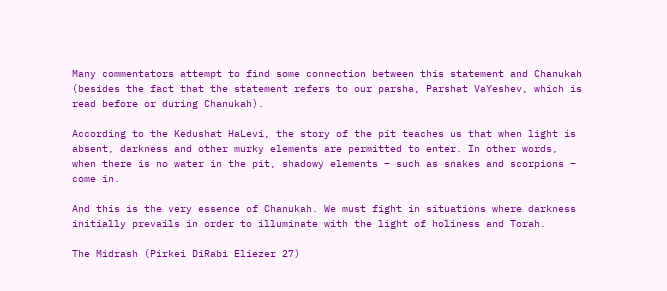Many commentators attempt to find some connection between this statement and Chanukah (besides the fact that the statement refers to our parsha, Parshat VaYeshev, which is read before or during Chanukah).

According to the Kedushat HaLevi, the story of the pit teaches us that when light is absent, darkness and other murky elements are permitted to enter. In other words, when there is no water in the pit, shadowy elements – such as snakes and scorpions – come in.

And this is the very essence of Chanukah. We must fight in situations where darkness initially prevails in order to illuminate with the light of holiness and Torah.

The Midrash (Pirkei DiRabi Eliezer 27)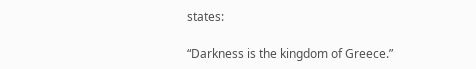states:

“Darkness is the kingdom of Greece.”